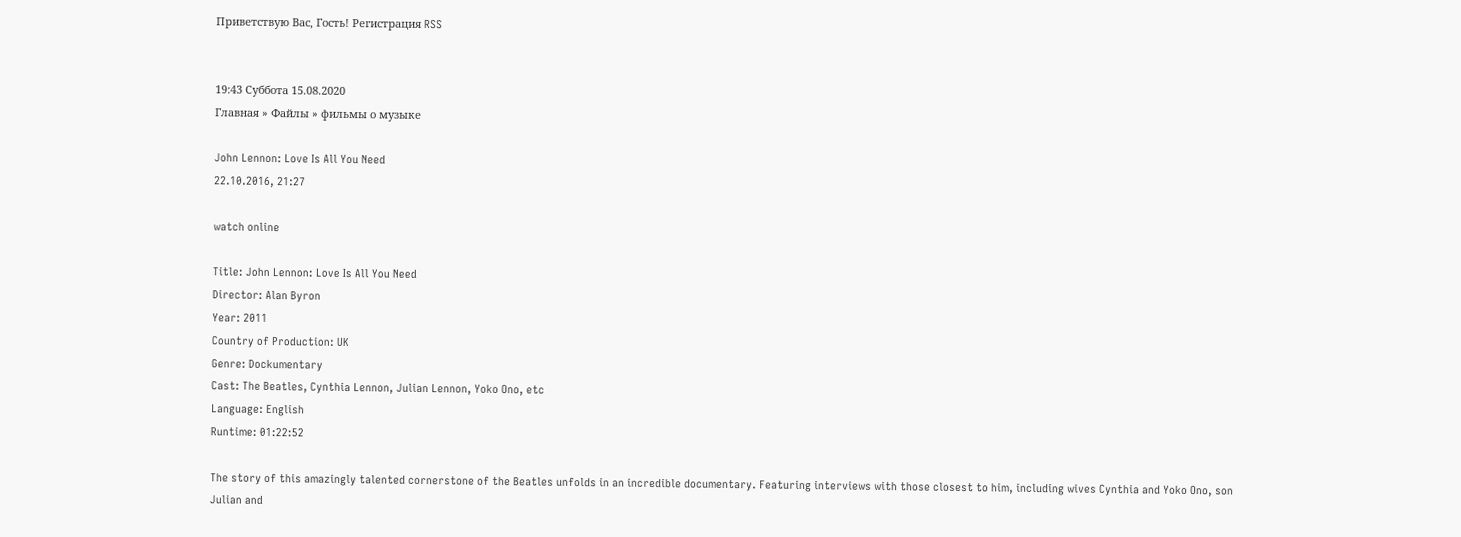Приветствую Вас, Гость! Регистрация RSS


19:43 Суббота 15.08.2020
Главная » Файлы » фильмы о музыке

John Lennon: Love Is All You Need
22.10.2016, 21:27

watch online

Title: John Lennon: Love Is All You Need
Director: Alan Byron
Year: 2011
Country of Production: UK
Genre: Dockumentary
Cast: The Beatles, Cynthia Lennon, Julian Lennon, Yoko Ono, etc
Language: English
Runtime: 01:22:52

The story of this amazingly talented cornerstone of the Beatles unfolds in an incredible documentary. Featuring interviews with those closest to him, including wives Cynthia and Yoko Ono, son Julian and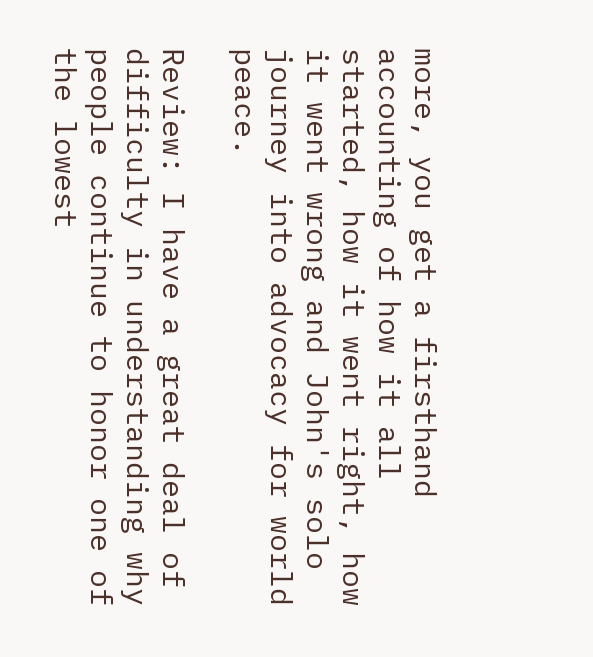more, you get a firsthand accounting of how it all started, how it went right, how it went wrong and John's solo journey into advocacy for world peace.

Review: I have a great deal of difficulty in understanding why people continue to honor one of the lowest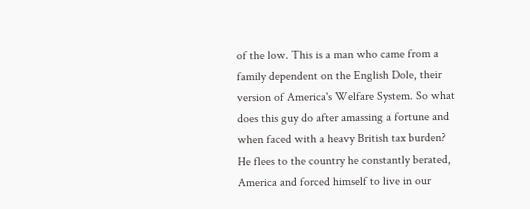of the low. This is a man who came from a family dependent on the English Dole, their version of America's Welfare System. So what does this guy do after amassing a fortune and when faced with a heavy British tax burden? He flees to the country he constantly berated, America and forced himself to live in our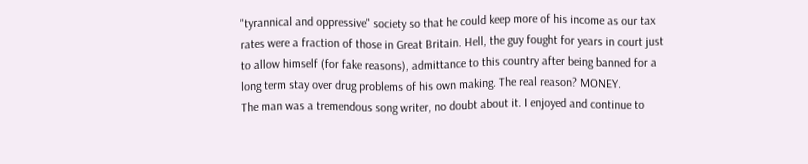"tyrannical and oppressive" society so that he could keep more of his income as our tax rates were a fraction of those in Great Britain. Hell, the guy fought for years in court just to allow himself (for fake reasons), admittance to this country after being banned for a long term stay over drug problems of his own making. The real reason? MONEY.
The man was a tremendous song writer, no doubt about it. I enjoyed and continue to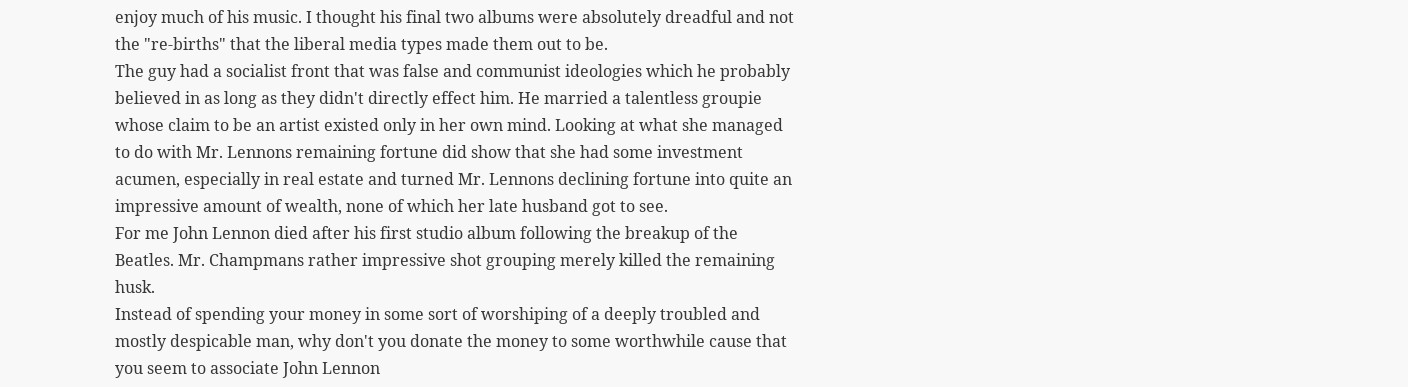enjoy much of his music. I thought his final two albums were absolutely dreadful and not the "re-births" that the liberal media types made them out to be.
The guy had a socialist front that was false and communist ideologies which he probably believed in as long as they didn't directly effect him. He married a talentless groupie whose claim to be an artist existed only in her own mind. Looking at what she managed to do with Mr. Lennons remaining fortune did show that she had some investment acumen, especially in real estate and turned Mr. Lennons declining fortune into quite an impressive amount of wealth, none of which her late husband got to see.
For me John Lennon died after his first studio album following the breakup of the Beatles. Mr. Champmans rather impressive shot grouping merely killed the remaining husk.
Instead of spending your money in some sort of worshiping of a deeply troubled and mostly despicable man, why don't you donate the money to some worthwhile cause that you seem to associate John Lennon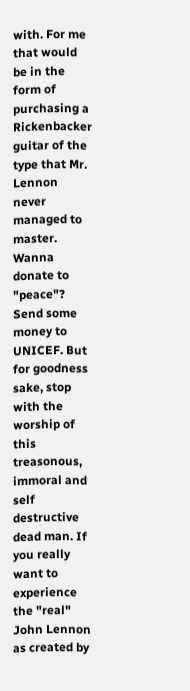with. For me that would be in the form of purchasing a Rickenbacker guitar of the type that Mr. Lennon never managed to master. Wanna donate to "peace"? Send some money to UNICEF. But for goodness sake, stop with the worship of this treasonous, immoral and self destructive dead man. If you really want to experience the "real" John Lennon as created by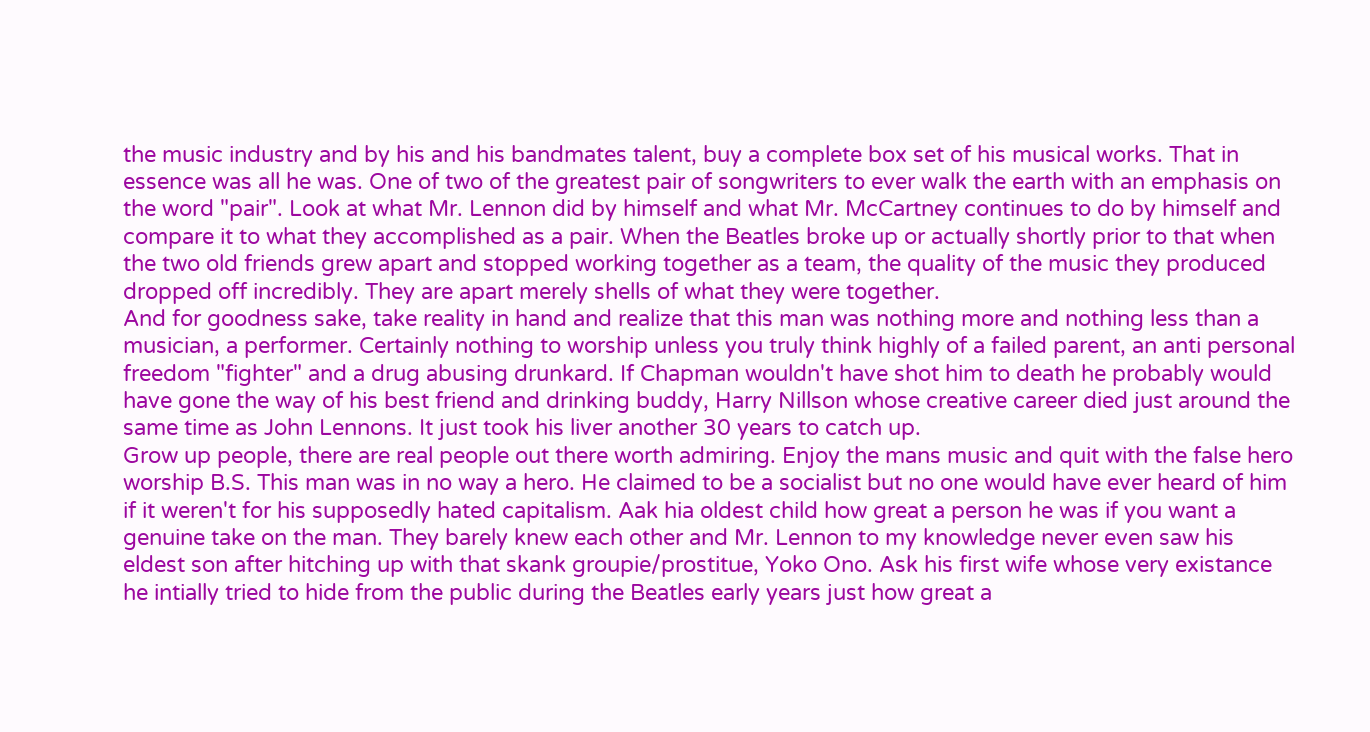the music industry and by his and his bandmates talent, buy a complete box set of his musical works. That in essence was all he was. One of two of the greatest pair of songwriters to ever walk the earth with an emphasis on the word "pair". Look at what Mr. Lennon did by himself and what Mr. McCartney continues to do by himself and compare it to what they accomplished as a pair. When the Beatles broke up or actually shortly prior to that when the two old friends grew apart and stopped working together as a team, the quality of the music they produced dropped off incredibly. They are apart merely shells of what they were together.
And for goodness sake, take reality in hand and realize that this man was nothing more and nothing less than a musician, a performer. Certainly nothing to worship unless you truly think highly of a failed parent, an anti personal freedom "fighter" and a drug abusing drunkard. If Chapman wouldn't have shot him to death he probably would have gone the way of his best friend and drinking buddy, Harry Nillson whose creative career died just around the same time as John Lennons. It just took his liver another 30 years to catch up.
Grow up people, there are real people out there worth admiring. Enjoy the mans music and quit with the false hero worship B.S. This man was in no way a hero. He claimed to be a socialist but no one would have ever heard of him if it weren't for his supposedly hated capitalism. Aak hia oldest child how great a person he was if you want a genuine take on the man. They barely knew each other and Mr. Lennon to my knowledge never even saw his eldest son after hitching up with that skank groupie/prostitue, Yoko Ono. Ask his first wife whose very existance he intially tried to hide from the public during the Beatles early years just how great a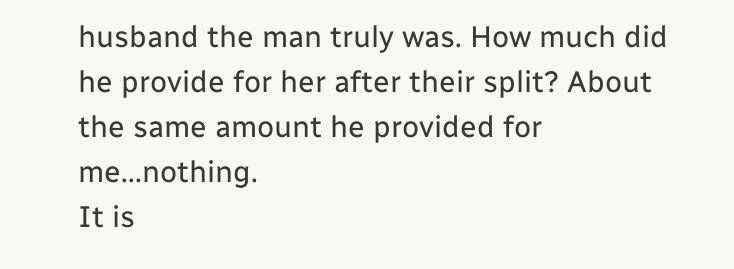husband the man truly was. How much did he provide for her after their split? About the same amount he provided for me...nothing.
It is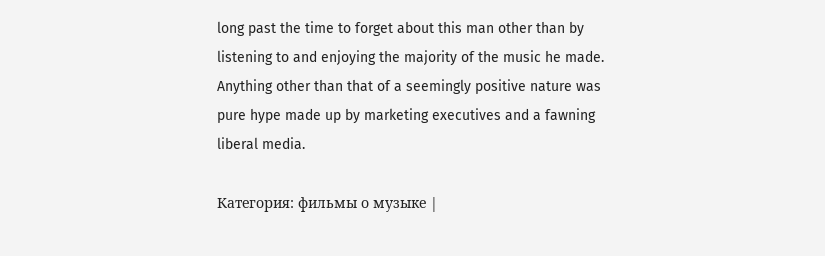long past the time to forget about this man other than by listening to and enjoying the majority of the music he made. Anything other than that of a seemingly positive nature was pure hype made up by marketing executives and a fawning liberal media.

Категория: фильмы о музыке |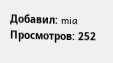Добавил: mia
Просмотров: 252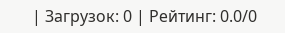| Загрузок: 0 | Рейтинг: 0.0/0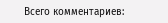Всего комментариев: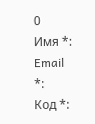0
Имя *:
Email *:
Код *: